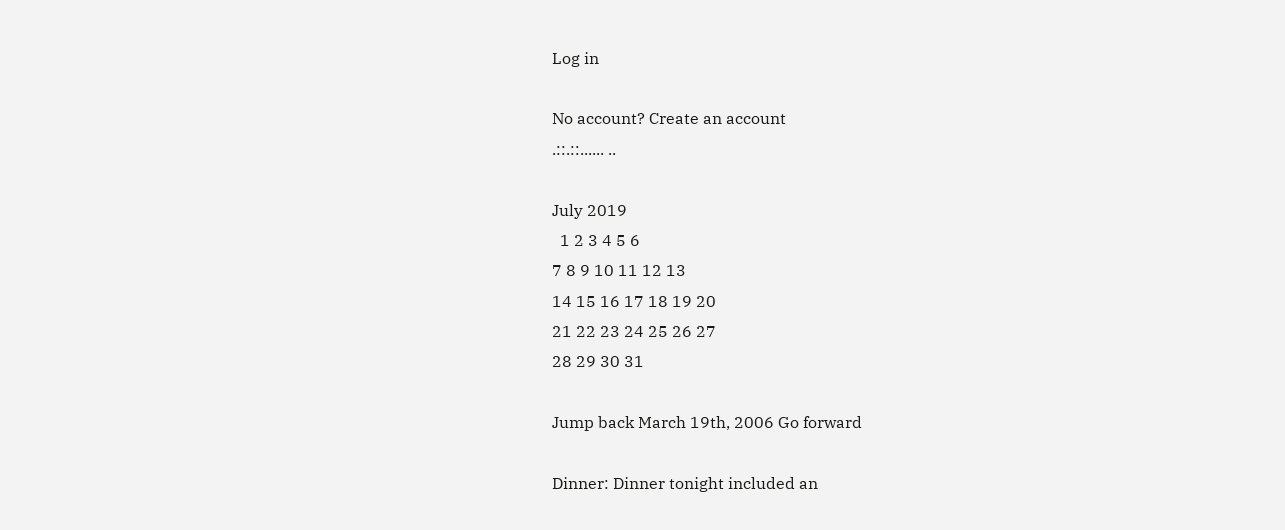Log in

No account? Create an account
.::.::...... ..

July 2019
  1 2 3 4 5 6
7 8 9 10 11 12 13
14 15 16 17 18 19 20
21 22 23 24 25 26 27
28 29 30 31

Jump back March 19th, 2006 Go forward

Dinner: Dinner tonight included an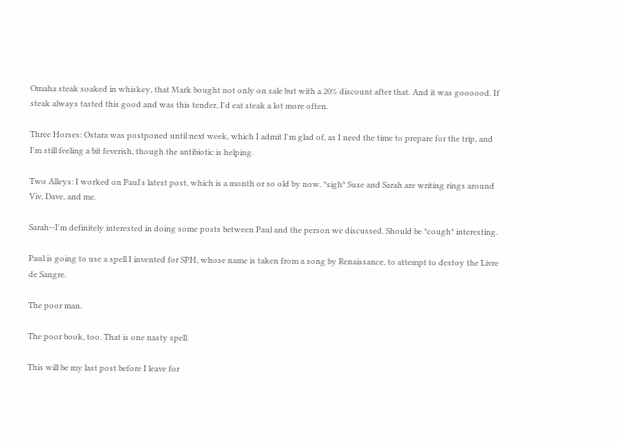Omaha steak soaked in whiskey, that Mark bought not only on sale but with a 20% discount after that. And it was goooood. If steak always tasted this good and was this tender, I'd eat steak a lot more often.

Three Horses: Ostara was postponed until next week, which I admit I'm glad of, as I need the time to prepare for the trip, and I'm still feeling a bit feverish, though the antibiotic is helping.

Two Alleys: I worked on Paul's latest post, which is a month or so old by now. *sigh* Suse and Sarah are writing rings around Viv, Dave, and me.

Sarah--I'm definitely interested in doing some posts between Paul and the person we discussed. Should be *cough* interesting.

Paul is going to use a spell I invented for SPH, whose name is taken from a song by Renaissance, to attempt to destoy the Livre de Sangre.

The poor man.

The poor book, too. That is one nasty spell.

This will be my last post before I leave for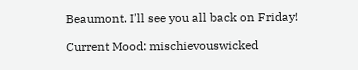Beaumont. I'll see you all back on Friday!

Current Mood: mischievouswicked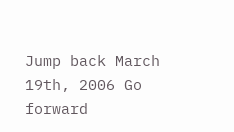Jump back March 19th, 2006 Go forward